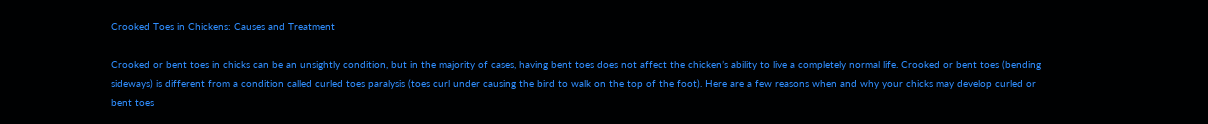Crooked Toes in Chickens: Causes and Treatment

Crooked or bent toes in chicks can be an unsightly condition, but in the majority of cases, having bent toes does not affect the chicken’s ability to live a completely normal life. Crooked or bent toes (bending sideways) is different from a condition called curled toes paralysis (toes curl under causing the bird to walk on the top of the foot). Here are a few reasons when and why your chicks may develop curled or bent toes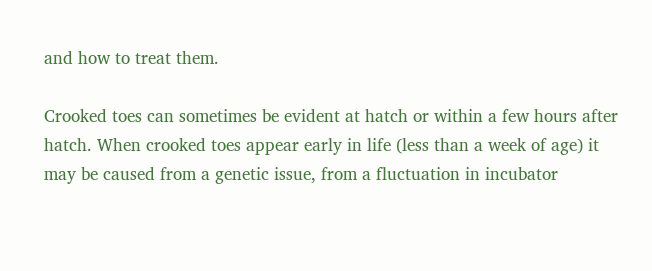and how to treat them.

Crooked toes can sometimes be evident at hatch or within a few hours after hatch. When crooked toes appear early in life (less than a week of age) it may be caused from a genetic issue, from a fluctuation in incubator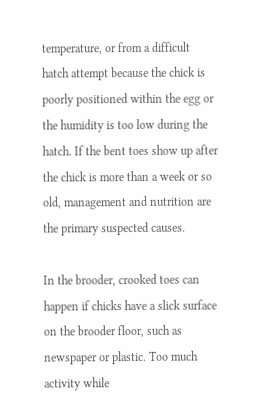temperature, or from a difficult hatch attempt because the chick is poorly positioned within the egg or the humidity is too low during the hatch. If the bent toes show up after the chick is more than a week or so old, management and nutrition are the primary suspected causes.

In the brooder, crooked toes can happen if chicks have a slick surface on the brooder floor, such as newspaper or plastic. Too much activity while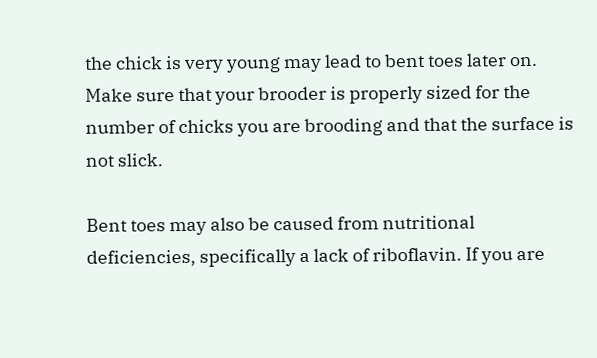the chick is very young may lead to bent toes later on. Make sure that your brooder is properly sized for the number of chicks you are brooding and that the surface is not slick.

Bent toes may also be caused from nutritional deficiencies, specifically a lack of riboflavin. If you are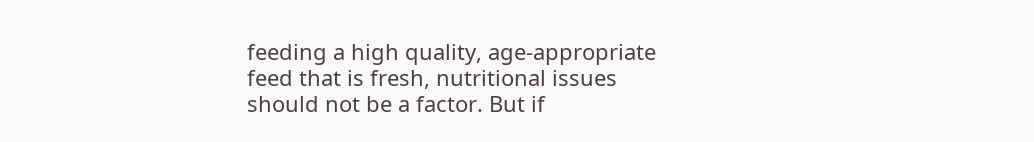feeding a high quality, age-appropriate feed that is fresh, nutritional issues should not be a factor. But if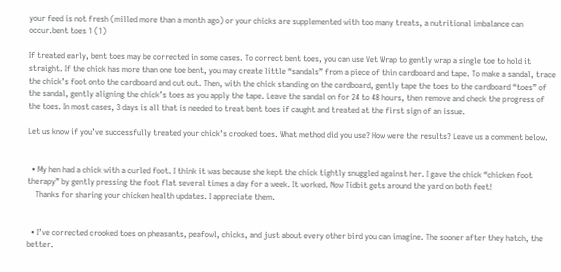your feed is not fresh (milled more than a month ago) or your chicks are supplemented with too many treats, a nutritional imbalance can occur.bent toes 1 (1)

If treated early, bent toes may be corrected in some cases. To correct bent toes, you can use Vet Wrap to gently wrap a single toe to hold it straight. If the chick has more than one toe bent, you may create little “sandals” from a piece of thin cardboard and tape. To make a sandal, trace the chick’s foot onto the cardboard and cut out. Then, with the chick standing on the cardboard, gently tape the toes to the cardboard “toes” of the sandal, gently aligning the chick’s toes as you apply the tape. Leave the sandal on for 24 to 48 hours, then remove and check the progress of the toes. In most cases, 3 days is all that is needed to treat bent toes if caught and treated at the first sign of an issue.

Let us know if you’ve successfully treated your chick’s crooked toes. What method did you use? How were the results? Leave us a comment below.


  • My hen had a chick with a curled foot. I think it was because she kept the chick tightly snuggled against her. I gave the chick “chicken foot therapy” by gently pressing the foot flat several times a day for a week. It worked. Now Tidbit gets around the yard on both feet!
    Thanks for sharing your chicken health updates. I appreciate them.


  • I’ve corrected crooked toes on pheasants, peafowl, chicks, and just about every other bird you can imagine. The sooner after they hatch, the better.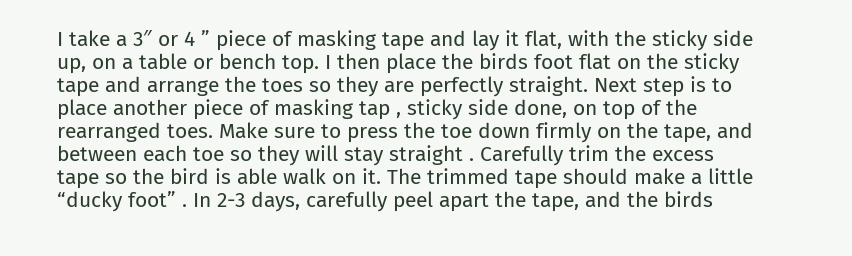I take a 3″ or 4 ” piece of masking tape and lay it flat, with the sticky side up, on a table or bench top. I then place the birds foot flat on the sticky tape and arrange the toes so they are perfectly straight. Next step is to place another piece of masking tap , sticky side done, on top of the rearranged toes. Make sure to press the toe down firmly on the tape, and between each toe so they will stay straight . Carefully trim the excess tape so the bird is able walk on it. The trimmed tape should make a little “ducky foot” . In 2-3 days, carefully peel apart the tape, and the birds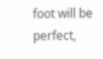foot will be perfect,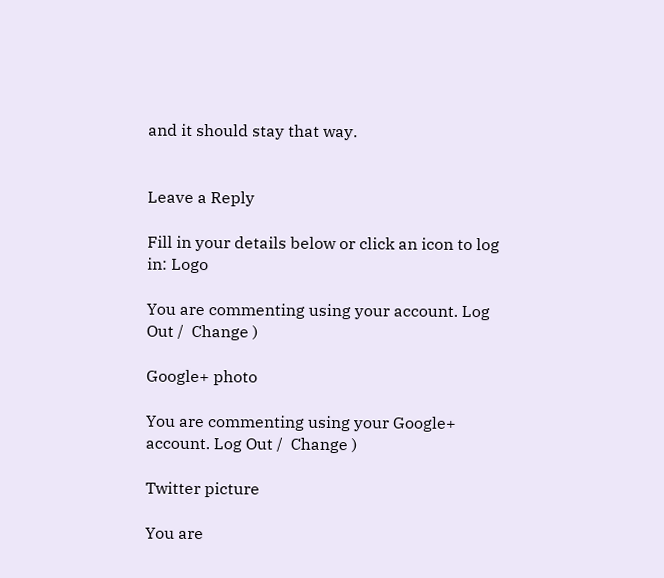and it should stay that way.


Leave a Reply

Fill in your details below or click an icon to log in: Logo

You are commenting using your account. Log Out /  Change )

Google+ photo

You are commenting using your Google+ account. Log Out /  Change )

Twitter picture

You are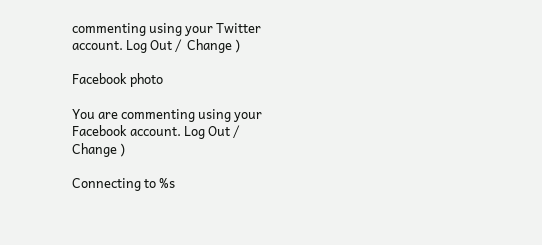commenting using your Twitter account. Log Out /  Change )

Facebook photo

You are commenting using your Facebook account. Log Out /  Change )

Connecting to %s